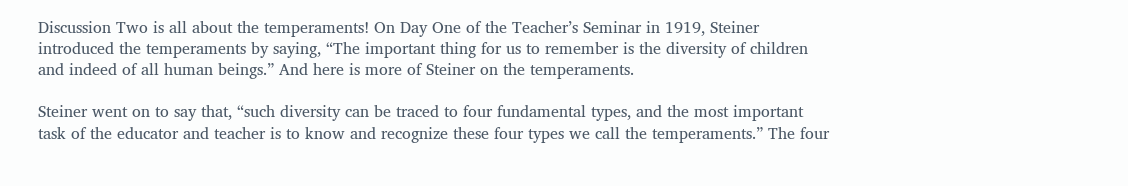Discussion Two is all about the temperaments! On Day One of the Teacher’s Seminar in 1919, Steiner introduced the temperaments by saying, “The important thing for us to remember is the diversity of children and indeed of all human beings.” And here is more of Steiner on the temperaments.

Steiner went on to say that, “such diversity can be traced to four fundamental types, and the most important task of the educator and teacher is to know and recognize these four types we call the temperaments.” The four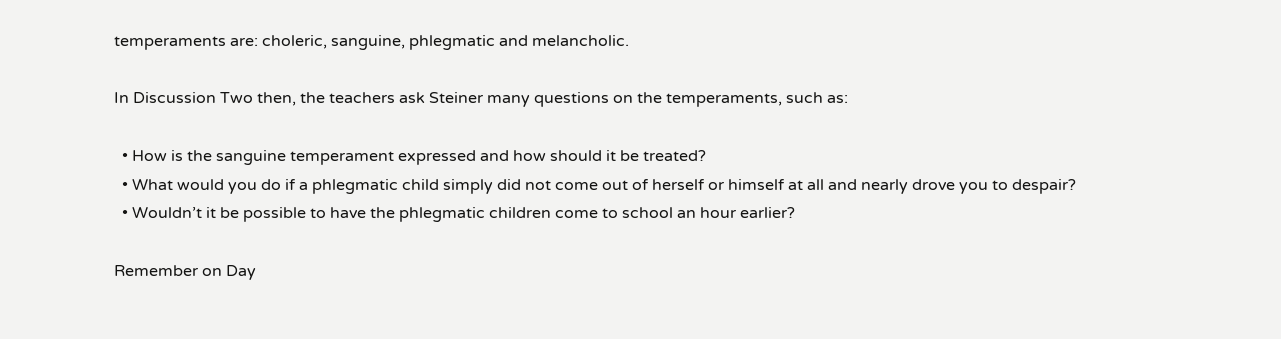temperaments are: choleric, sanguine, phlegmatic and melancholic.

In Discussion Two then, the teachers ask Steiner many questions on the temperaments, such as:

  • How is the sanguine temperament expressed and how should it be treated?
  • What would you do if a phlegmatic child simply did not come out of herself or himself at all and nearly drove you to despair?
  • Wouldn’t it be possible to have the phlegmatic children come to school an hour earlier?

Remember on Day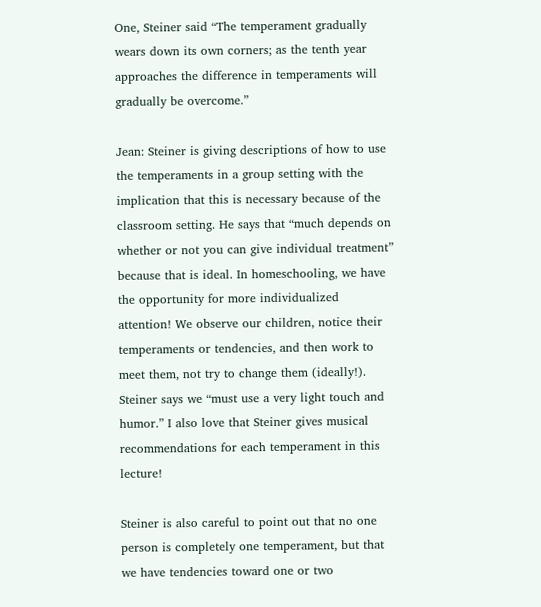One, Steiner said “The temperament gradually wears down its own corners; as the tenth year approaches the difference in temperaments will gradually be overcome.”

Jean: Steiner is giving descriptions of how to use the temperaments in a group setting with the implication that this is necessary because of the classroom setting. He says that “much depends on whether or not you can give individual treatment” because that is ideal. In homeschooling, we have the opportunity for more individualized attention! We observe our children, notice their temperaments or tendencies, and then work to meet them, not try to change them (ideally!). Steiner says we “must use a very light touch and humor.” I also love that Steiner gives musical recommendations for each temperament in this lecture!

Steiner is also careful to point out that no one person is completely one temperament, but that we have tendencies toward one or two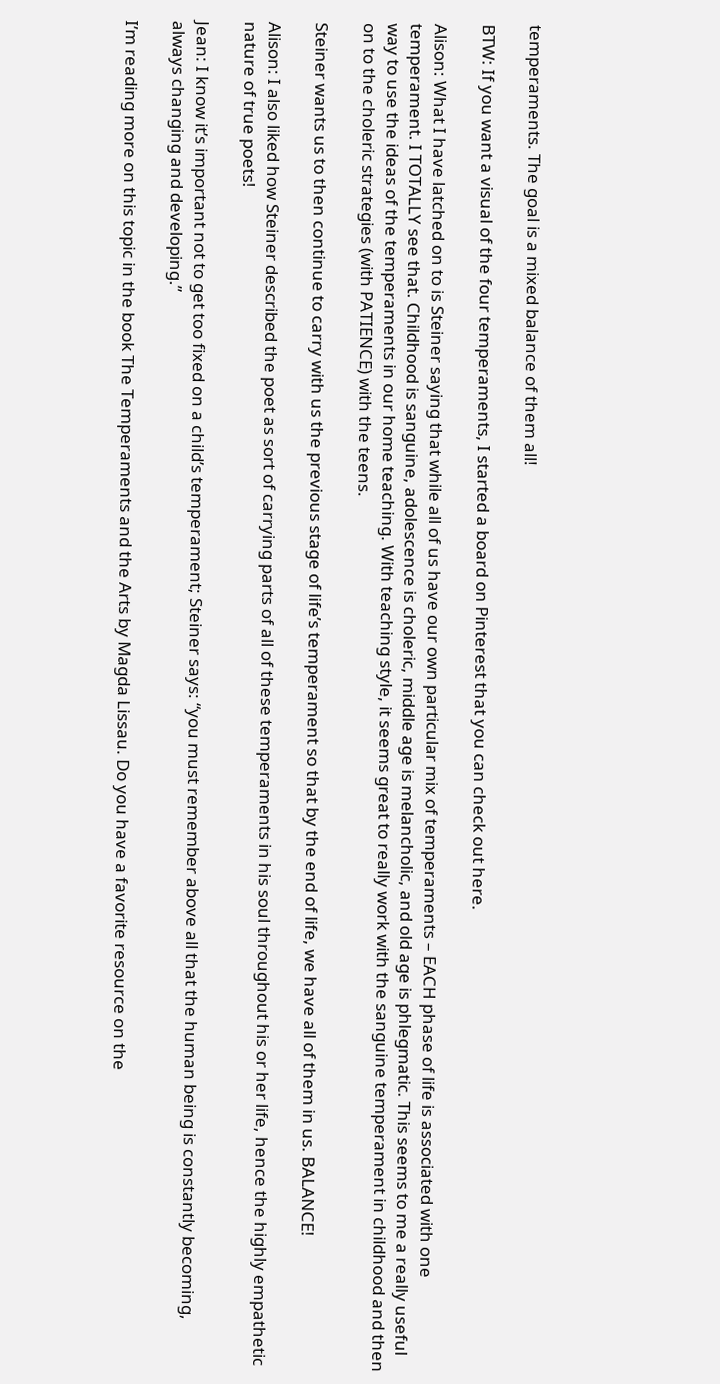temperaments. The goal is a mixed balance of them all!

BTW: If you want a visual of the four temperaments, I started a board on Pinterest that you can check out here.

Alison: What I have latched on to is Steiner saying that while all of us have our own particular mix of temperaments – EACH phase of life is associated with one temperament. I TOTALLY see that. Childhood is sanguine, adolescence is choleric, middle age is melancholic, and old age is phlegmatic. This seems to me a really useful way to use the ideas of the temperaments in our home teaching. With teaching style, it seems great to really work with the sanguine temperament in childhood and then on to the choleric strategies (with PATIENCE) with the teens.

Steiner wants us to then continue to carry with us the previous stage of life’s temperament so that by the end of life, we have all of them in us. BALANCE!

Alison: I also liked how Steiner described the poet as sort of carrying parts of all of these temperaments in his soul throughout his or her life, hence the highly empathetic nature of true poets!

Jean: I know it’s important not to get too fixed on a child’s temperament; Steiner says: “you must remember above all that the human being is constantly becoming, always changing and developing.”

I’m reading more on this topic in the book The Temperaments and the Arts by Magda Lissau. Do you have a favorite resource on the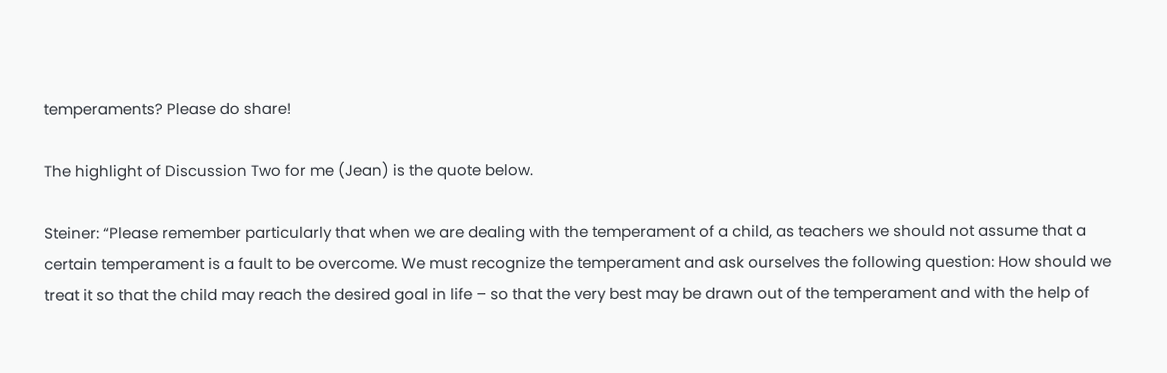temperaments? Please do share!

The highlight of Discussion Two for me (Jean) is the quote below.

Steiner: “Please remember particularly that when we are dealing with the temperament of a child, as teachers we should not assume that a certain temperament is a fault to be overcome. We must recognize the temperament and ask ourselves the following question: How should we treat it so that the child may reach the desired goal in life – so that the very best may be drawn out of the temperament and with the help of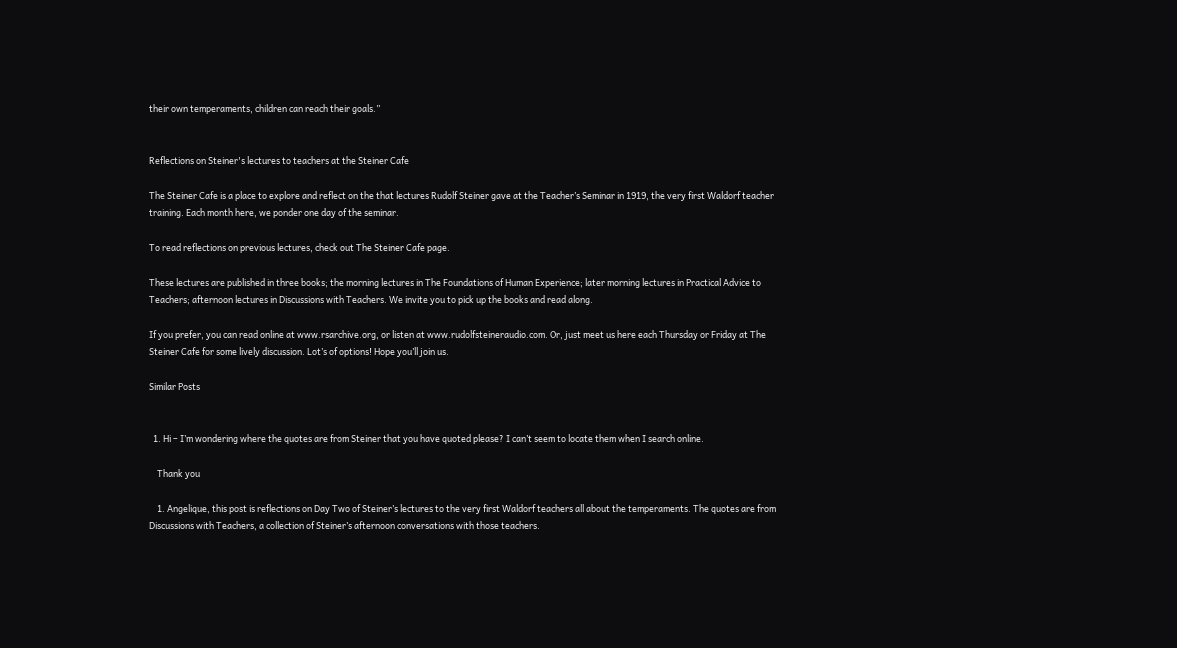their own temperaments, children can reach their goals.”


Reflections on Steiner's lectures to teachers at the Steiner Cafe

The Steiner Cafe is a place to explore and reflect on the that lectures Rudolf Steiner gave at the Teacher’s Seminar in 1919, the very first Waldorf teacher training. Each month here, we ponder one day of the seminar.

To read reflections on previous lectures, check out The Steiner Cafe page.

These lectures are published in three books; the morning lectures in The Foundations of Human Experience; later morning lectures in Practical Advice to Teachers; afternoon lectures in Discussions with Teachers. We invite you to pick up the books and read along.

If you prefer, you can read online at www.rsarchive.org, or listen at www.rudolfsteineraudio.com. Or, just meet us here each Thursday or Friday at The Steiner Cafe for some lively discussion. Lot’s of options! Hope you’ll join us.

Similar Posts


  1. Hi – I’m wondering where the quotes are from Steiner that you have quoted please? I can’t seem to locate them when I search online.

    Thank you

    1. Angelique, this post is reflections on Day Two of Steiner’s lectures to the very first Waldorf teachers all about the temperaments. The quotes are from Discussions with Teachers, a collection of Steiner’s afternoon conversations with those teachers.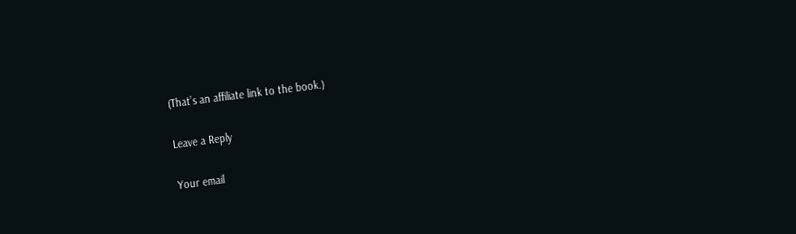(That’s an affiliate link to the book.)

Leave a Reply

Your email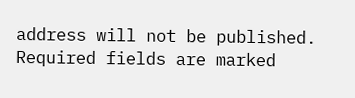address will not be published. Required fields are marked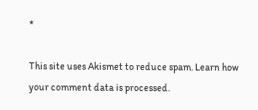*

This site uses Akismet to reduce spam. Learn how your comment data is processed.